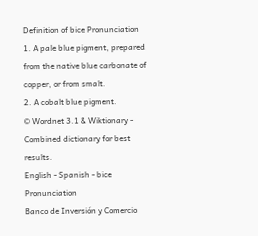Definition of bice Pronunciation
1. A pale blue pigment, prepared from the native blue carbonate of copper, or from smalt.
2. A cobalt blue pigment.
© Wordnet 3.1 & Wiktionary - Combined dictionary for best results.
English - Spanish - bice Pronunciation
Banco de Inversión y Comercio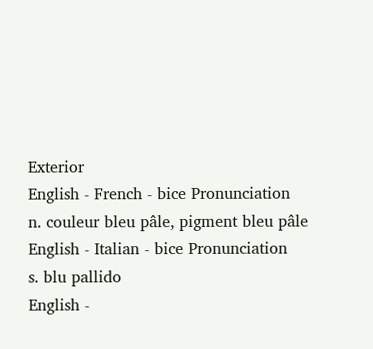Exterior
English - French - bice Pronunciation
n. couleur bleu pâle, pigment bleu pâle
English - Italian - bice Pronunciation
s. blu pallido
English -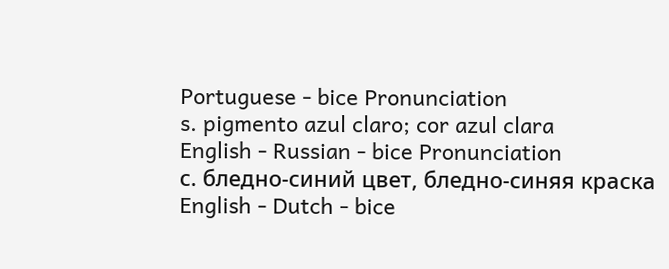Portuguese - bice Pronunciation
s. pigmento azul claro; cor azul clara
English - Russian - bice Pronunciation
с. бледно-синий цвет, бледно-синяя краска
English - Dutch - bice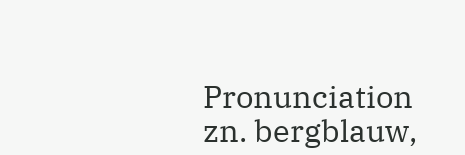Pronunciation
zn. bergblauw,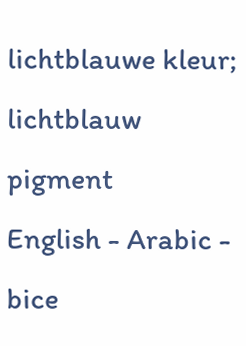lichtblauwe kleur; lichtblauw pigment
English - Arabic - bice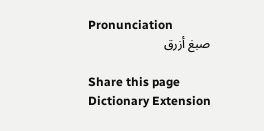Pronunciation
صبغ أزرق

Share this page
Dictionary Extension